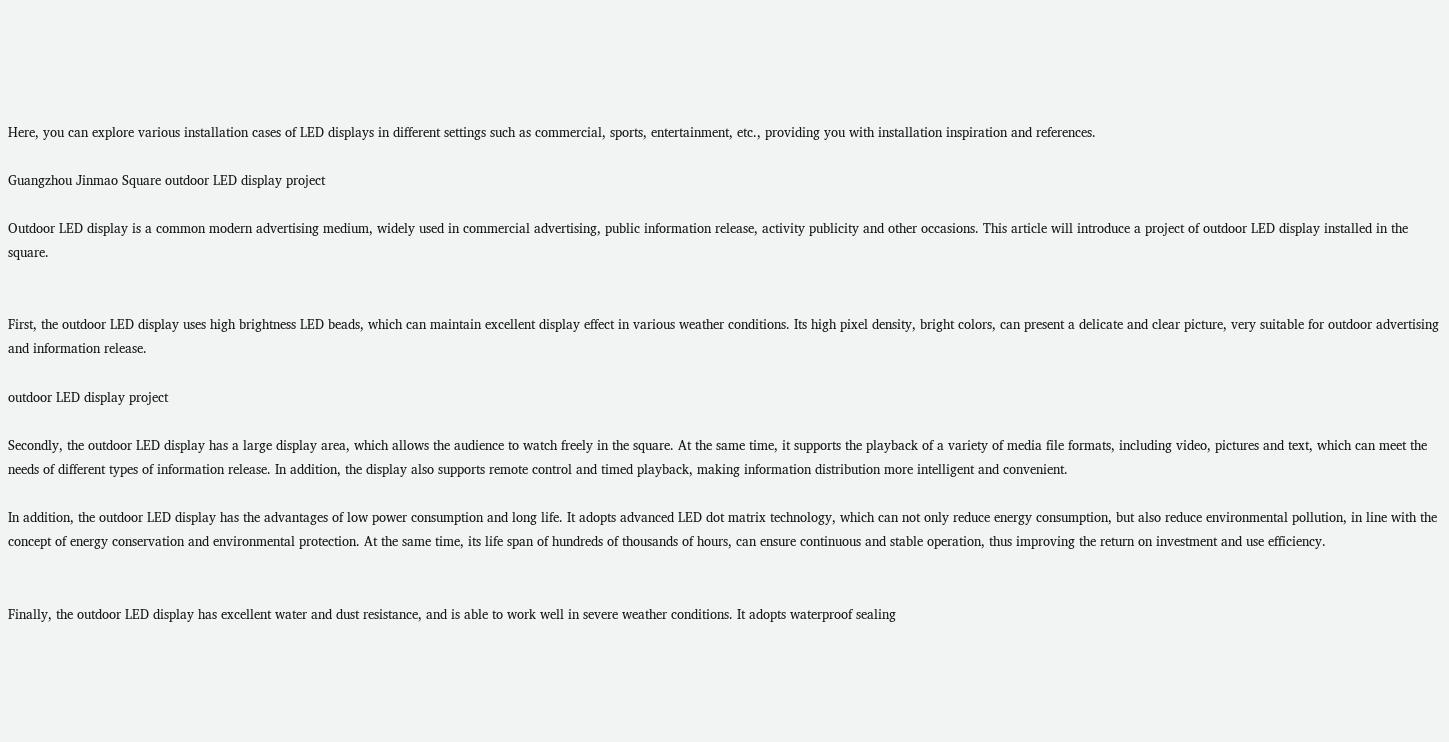Here, you can explore various installation cases of LED displays in different settings such as commercial, sports, entertainment, etc., providing you with installation inspiration and references.

Guangzhou Jinmao Square outdoor LED display project

Outdoor LED display is a common modern advertising medium, widely used in commercial advertising, public information release, activity publicity and other occasions. This article will introduce a project of outdoor LED display installed in the square.


First, the outdoor LED display uses high brightness LED beads, which can maintain excellent display effect in various weather conditions. Its high pixel density, bright colors, can present a delicate and clear picture, very suitable for outdoor advertising and information release.

outdoor LED display project

Secondly, the outdoor LED display has a large display area, which allows the audience to watch freely in the square. At the same time, it supports the playback of a variety of media file formats, including video, pictures and text, which can meet the needs of different types of information release. In addition, the display also supports remote control and timed playback, making information distribution more intelligent and convenient.

In addition, the outdoor LED display has the advantages of low power consumption and long life. It adopts advanced LED dot matrix technology, which can not only reduce energy consumption, but also reduce environmental pollution, in line with the concept of energy conservation and environmental protection. At the same time, its life span of hundreds of thousands of hours, can ensure continuous and stable operation, thus improving the return on investment and use efficiency.


Finally, the outdoor LED display has excellent water and dust resistance, and is able to work well in severe weather conditions. It adopts waterproof sealing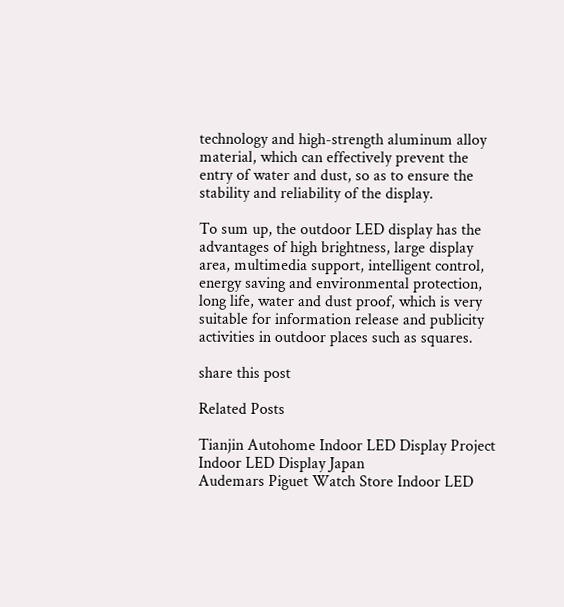technology and high-strength aluminum alloy material, which can effectively prevent the entry of water and dust, so as to ensure the stability and reliability of the display.

To sum up, the outdoor LED display has the advantages of high brightness, large display area, multimedia support, intelligent control, energy saving and environmental protection, long life, water and dust proof, which is very suitable for information release and publicity activities in outdoor places such as squares.

share this post

Related Posts

Tianjin Autohome Indoor LED Display Project
Indoor LED Display Japan
Audemars Piguet Watch Store Indoor LED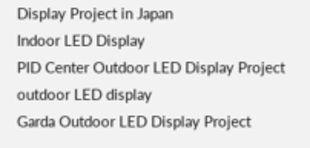Display Project in Japan
Indoor LED Display
PID Center Outdoor LED Display Project
outdoor LED display
Garda Outdoor LED Display Project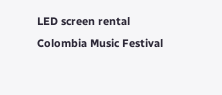LED screen rental
Colombia Music Festival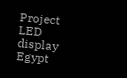Project
LED display Egypt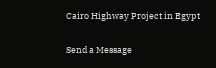Cairo Highway Project in Egypt

Send a Message